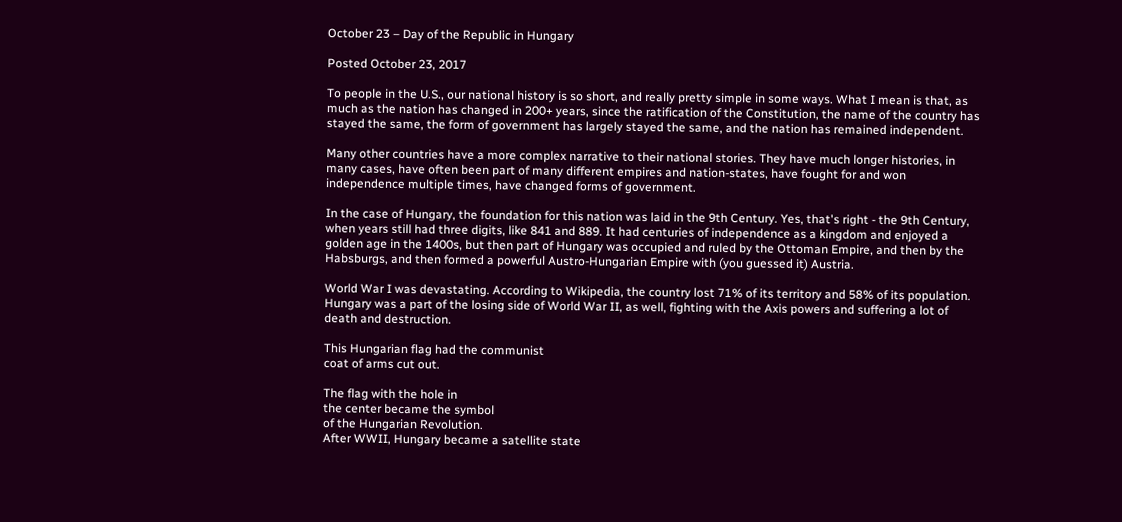October 23 – Day of the Republic in Hungary

Posted October 23, 2017

To people in the U.S., our national history is so short, and really pretty simple in some ways. What I mean is that, as much as the nation has changed in 200+ years, since the ratification of the Constitution, the name of the country has stayed the same, the form of government has largely stayed the same, and the nation has remained independent.

Many other countries have a more complex narrative to their national stories. They have much longer histories, in many cases, have often been part of many different empires and nation-states, have fought for and won independence multiple times, have changed forms of government.

In the case of Hungary, the foundation for this nation was laid in the 9th Century. Yes, that's right - the 9th Century, when years still had three digits, like 841 and 889. It had centuries of independence as a kingdom and enjoyed a golden age in the 1400s, but then part of Hungary was occupied and ruled by the Ottoman Empire, and then by the Habsburgs, and then formed a powerful Austro-Hungarian Empire with (you guessed it) Austria.

World War I was devastating. According to Wikipedia, the country lost 71% of its territory and 58% of its population. Hungary was a part of the losing side of World War II, as well, fighting with the Axis powers and suffering a lot of death and destruction.

This Hungarian flag had the communist
coat of arms cut out.

The flag with the hole in
the center became the symbol
of the Hungarian Revolution.
After WWII, Hungary became a satellite state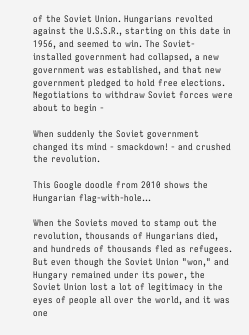of the Soviet Union. Hungarians revolted against the U.S.S.R., starting on this date in 1956, and seemed to win. The Soviet-installed government had collapsed, a new government was established, and that new government pledged to hold free elections. Negotiations to withdraw Soviet forces were about to begin -

When suddenly the Soviet government changed its mind - smackdown! - and crushed the revolution.

This Google doodle from 2010 shows the
Hungarian flag-with-hole...

When the Soviets moved to stamp out the revolution, thousands of Hungarians died, and hundreds of thousands fled as refugees. But even though the Soviet Union "won," and Hungary remained under its power, the Soviet Union lost a lot of legitimacy in the eyes of people all over the world, and it was one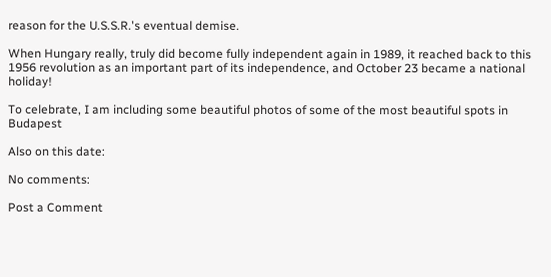reason for the U.S.S.R.'s eventual demise.

When Hungary really, truly did become fully independent again in 1989, it reached back to this 1956 revolution as an important part of its independence, and October 23 became a national holiday!

To celebrate, I am including some beautiful photos of some of the most beautiful spots in Budapest

Also on this date:

No comments:

Post a Comment